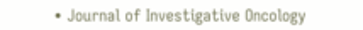• Journal of Investigative Oncology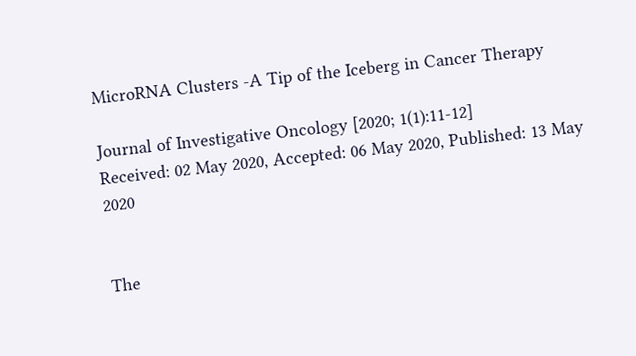MicroRNA Clusters -A Tip of the Iceberg in Cancer Therapy

Journal of Investigative Oncology [2020; 1(1):11-12]
Received: 02 May 2020, Accepted: 06 May 2020, Published: 13 May 2020


The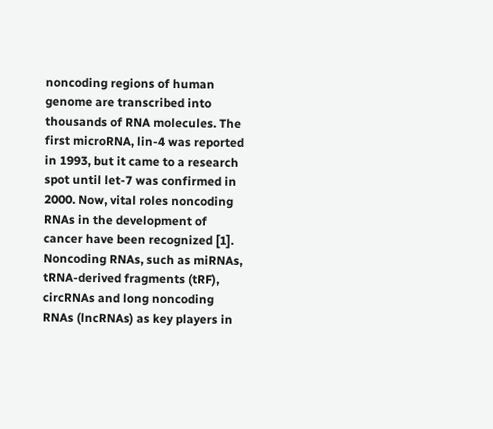noncoding regions of human genome are transcribed into thousands of RNA molecules. The first microRNA, lin-4 was reported in 1993, but it came to a research spot until let-7 was confirmed in 2000. Now, vital roles noncoding RNAs in the development of cancer have been recognized [1]. Noncoding RNAs, such as miRNAs, tRNA-derived fragments (tRF), circRNAs and long noncoding RNAs (lncRNAs) as key players in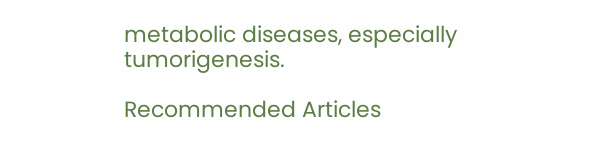metabolic diseases, especially tumorigenesis.

Recommended Articles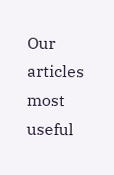Our articles most useful